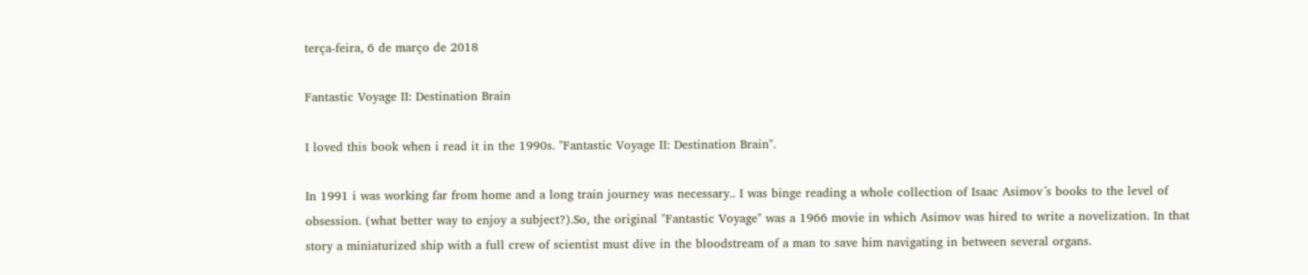terça-feira, 6 de março de 2018

Fantastic Voyage II: Destination Brain

I loved this book when i read it in the 1990s. "Fantastic Voyage II: Destination Brain".

In 1991 i was working far from home and a long train journey was necessary.. I was binge reading a whole collection of Isaac Asimov´s books to the level of obsession. (what better way to enjoy a subject?).So, the original "Fantastic Voyage" was a 1966 movie in which Asimov was hired to write a novelization. In that story a miniaturized ship with a full crew of scientist must dive in the bloodstream of a man to save him navigating in between several organs.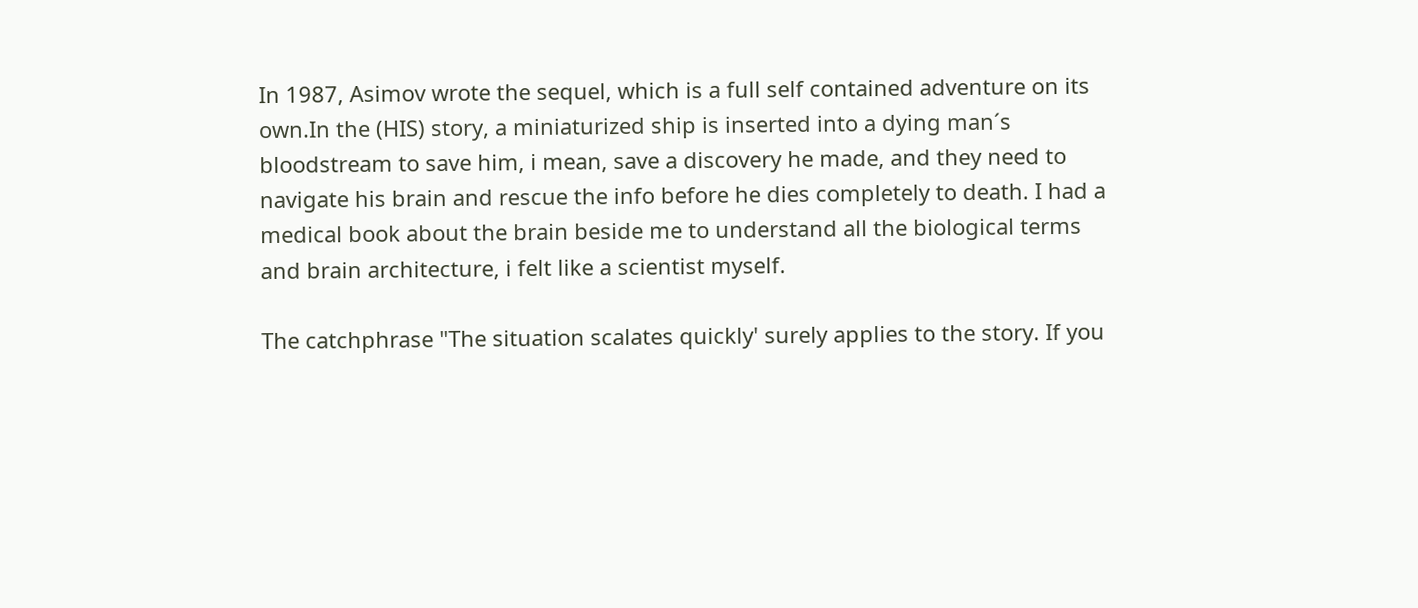In 1987, Asimov wrote the sequel, which is a full self contained adventure on its own.In the (HIS) story, a miniaturized ship is inserted into a dying man´s bloodstream to save him, i mean, save a discovery he made, and they need to navigate his brain and rescue the info before he dies completely to death. I had a medical book about the brain beside me to understand all the biological terms and brain architecture, i felt like a scientist myself.

The catchphrase "The situation scalates quickly' surely applies to the story. If you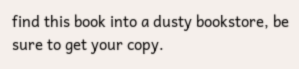find this book into a dusty bookstore, be sure to get your copy.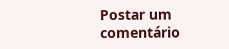Postar um comentário